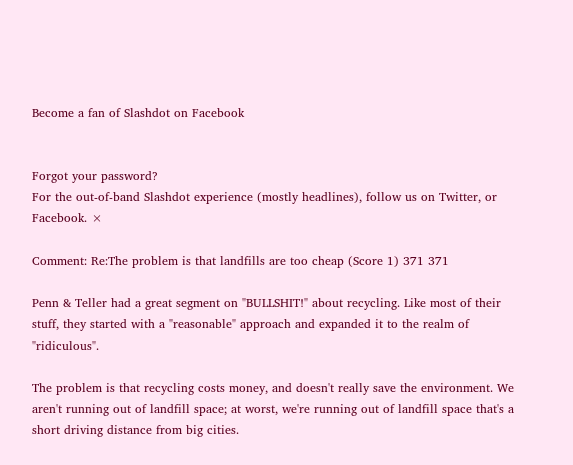Become a fan of Slashdot on Facebook


Forgot your password?
For the out-of-band Slashdot experience (mostly headlines), follow us on Twitter, or Facebook. ×

Comment: Re:The problem is that landfills are too cheap (Score 1) 371 371

Penn & Teller had a great segment on "BULLSHIT!" about recycling. Like most of their stuff, they started with a "reasonable" approach and expanded it to the realm of "ridiculous".

The problem is that recycling costs money, and doesn't really save the environment. We aren't running out of landfill space; at worst, we're running out of landfill space that's a short driving distance from big cities.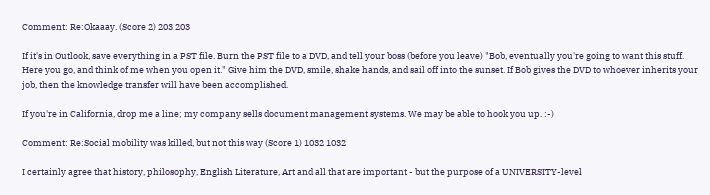Comment: Re:Okaaay. (Score 2) 203 203

If it's in Outlook, save everything in a PST file. Burn the PST file to a DVD, and tell your boss (before you leave) "Bob, eventually you're going to want this stuff. Here you go, and think of me when you open it." Give him the DVD, smile, shake hands, and sail off into the sunset. If Bob gives the DVD to whoever inherits your job, then the knowledge transfer will have been accomplished.

If you're in California, drop me a line; my company sells document management systems. We may be able to hook you up. :-)

Comment: Re:Social mobility was killed, but not this way (Score 1) 1032 1032

I certainly agree that history, philosophy, English Literature, Art and all that are important - but the purpose of a UNIVERSITY-level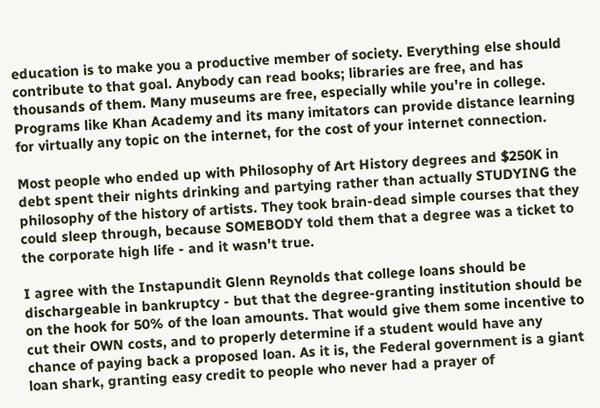education is to make you a productive member of society. Everything else should contribute to that goal. Anybody can read books; libraries are free, and has thousands of them. Many museums are free, especially while you're in college. Programs like Khan Academy and its many imitators can provide distance learning for virtually any topic on the internet, for the cost of your internet connection.

Most people who ended up with Philosophy of Art History degrees and $250K in debt spent their nights drinking and partying rather than actually STUDYING the philosophy of the history of artists. They took brain-dead simple courses that they could sleep through, because SOMEBODY told them that a degree was a ticket to the corporate high life - and it wasn't true.

I agree with the Instapundit Glenn Reynolds that college loans should be dischargeable in bankruptcy - but that the degree-granting institution should be on the hook for 50% of the loan amounts. That would give them some incentive to cut their OWN costs, and to properly determine if a student would have any chance of paying back a proposed loan. As it is, the Federal government is a giant loan shark, granting easy credit to people who never had a prayer of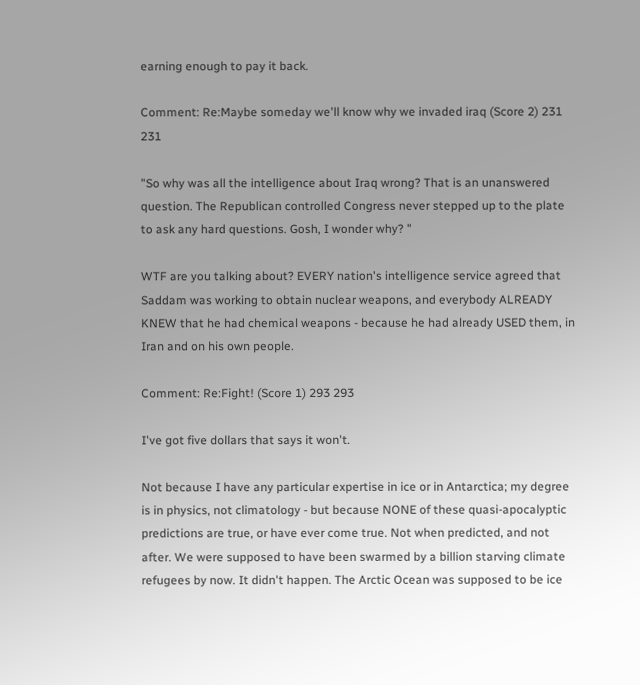earning enough to pay it back.

Comment: Re:Maybe someday we'll know why we invaded iraq (Score 2) 231 231

"So why was all the intelligence about Iraq wrong? That is an unanswered question. The Republican controlled Congress never stepped up to the plate to ask any hard questions. Gosh, I wonder why? "

WTF are you talking about? EVERY nation's intelligence service agreed that Saddam was working to obtain nuclear weapons, and everybody ALREADY KNEW that he had chemical weapons - because he had already USED them, in Iran and on his own people.

Comment: Re:Fight! (Score 1) 293 293

I've got five dollars that says it won't.

Not because I have any particular expertise in ice or in Antarctica; my degree is in physics, not climatology - but because NONE of these quasi-apocalyptic predictions are true, or have ever come true. Not when predicted, and not after. We were supposed to have been swarmed by a billion starving climate refugees by now. It didn't happen. The Arctic Ocean was supposed to be ice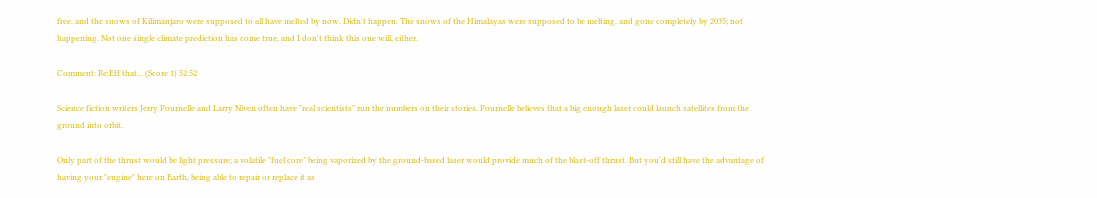free, and the snows of Kilimanjaro were supposed to all have melted by now. Didn't happen. The snows of the Himalayas were supposed to be melting, and gone completely by 2035; not happening. Not one single climate prediction has come true, and I don't think this one will, either.

Comment: Re:Eff that... (Score 1) 52 52

Science fiction writers Jerry Pournelle and Larry Niven often have "real scientists" run the numbers on their stories. Pournelle believes that a big enough laser could launch satellites from the ground into orbit.

Only part of the thrust would be light pressure; a volatile "fuel core" being vaporized by the ground-based laser would provide much of the blast-off thrust. But you'd still have the advantage of having your "engine" here on Earth, being able to repair or replace it as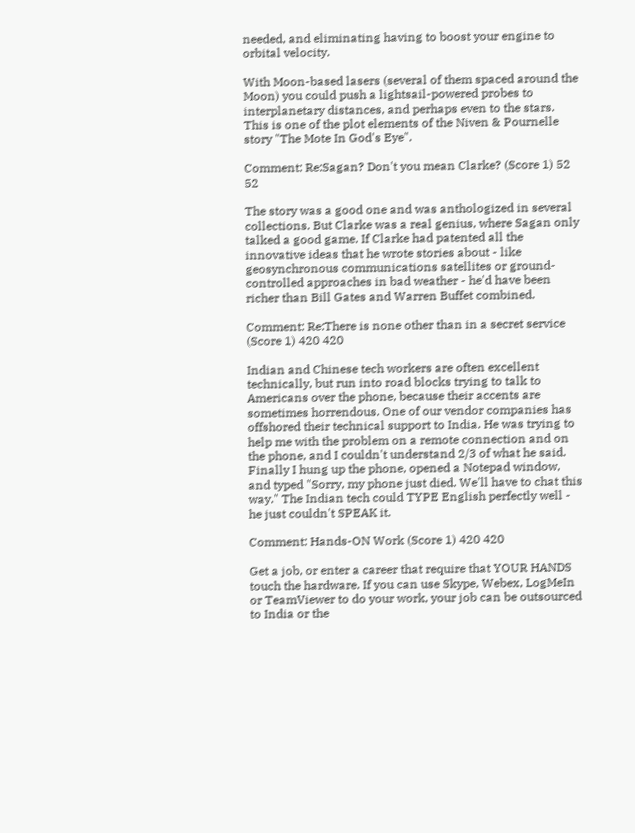needed, and eliminating having to boost your engine to orbital velocity.

With Moon-based lasers (several of them spaced around the Moon) you could push a lightsail-powered probes to interplanetary distances, and perhaps even to the stars. This is one of the plot elements of the Niven & Pournelle story "The Mote In God's Eye".

Comment: Re:Sagan? Don't you mean Clarke? (Score 1) 52 52

The story was a good one and was anthologized in several collections. But Clarke was a real genius, where Sagan only talked a good game. If Clarke had patented all the innovative ideas that he wrote stories about - like geosynchronous communications satellites or ground-controlled approaches in bad weather - he'd have been richer than Bill Gates and Warren Buffet combined.

Comment: Re:There is none other than in a secret service (Score 1) 420 420

Indian and Chinese tech workers are often excellent technically, but run into road blocks trying to talk to Americans over the phone, because their accents are sometimes horrendous. One of our vendor companies has offshored their technical support to India. He was trying to help me with the problem on a remote connection and on the phone, and I couldn't understand 2/3 of what he said. Finally I hung up the phone, opened a Notepad window, and typed "Sorry, my phone just died. We'll have to chat this way." The Indian tech could TYPE English perfectly well - he just couldn't SPEAK it.

Comment: Hands-ON Work (Score 1) 420 420

Get a job, or enter a career that require that YOUR HANDS touch the hardware. If you can use Skype, Webex, LogMeIn or TeamViewer to do your work, your job can be outsourced to India or the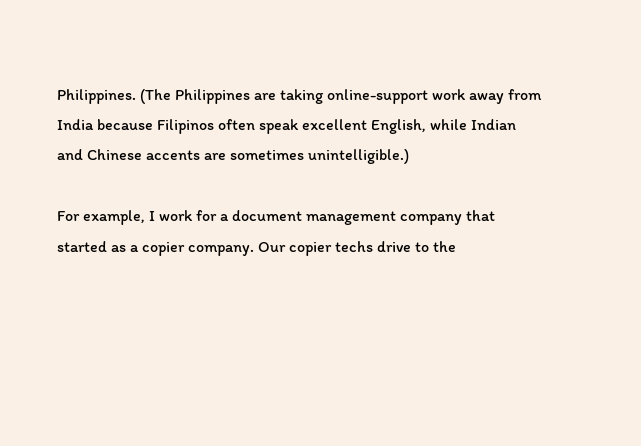Philippines. (The Philippines are taking online-support work away from India because Filipinos often speak excellent English, while Indian and Chinese accents are sometimes unintelligible.)

For example, I work for a document management company that started as a copier company. Our copier techs drive to the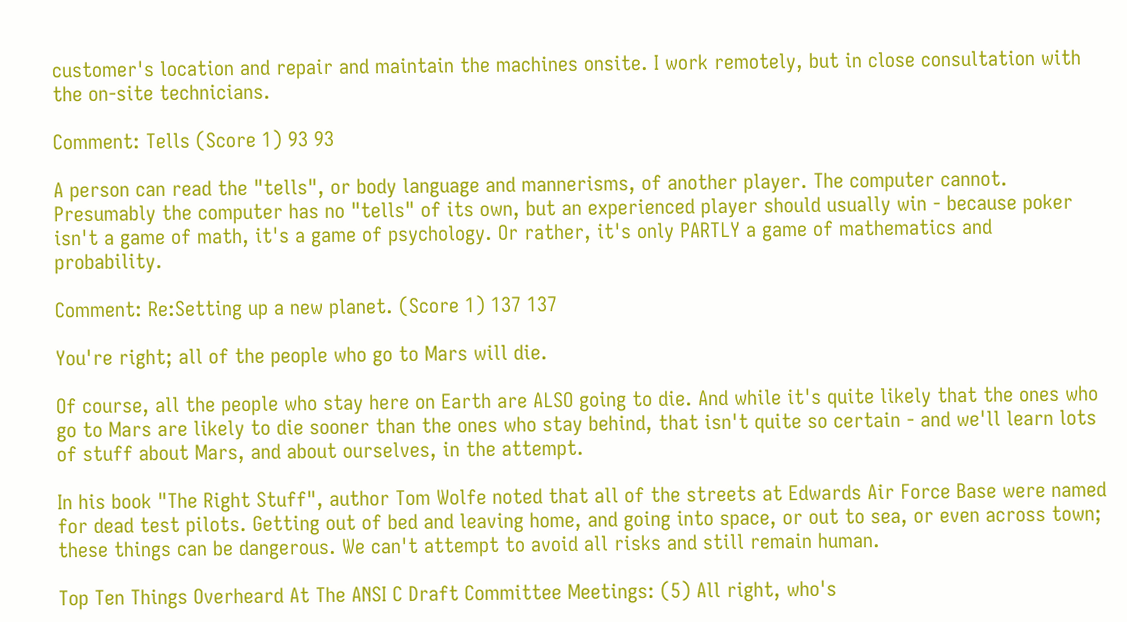customer's location and repair and maintain the machines onsite. I work remotely, but in close consultation with the on-site technicians.

Comment: Tells (Score 1) 93 93

A person can read the "tells", or body language and mannerisms, of another player. The computer cannot. Presumably the computer has no "tells" of its own, but an experienced player should usually win - because poker isn't a game of math, it's a game of psychology. Or rather, it's only PARTLY a game of mathematics and probability.

Comment: Re:Setting up a new planet. (Score 1) 137 137

You're right; all of the people who go to Mars will die.

Of course, all the people who stay here on Earth are ALSO going to die. And while it's quite likely that the ones who go to Mars are likely to die sooner than the ones who stay behind, that isn't quite so certain - and we'll learn lots of stuff about Mars, and about ourselves, in the attempt.

In his book "The Right Stuff", author Tom Wolfe noted that all of the streets at Edwards Air Force Base were named for dead test pilots. Getting out of bed and leaving home, and going into space, or out to sea, or even across town; these things can be dangerous. We can't attempt to avoid all risks and still remain human.

Top Ten Things Overheard At The ANSI C Draft Committee Meetings: (5) All right, who's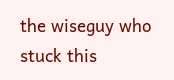the wiseguy who stuck this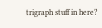trigraph stuff in here?